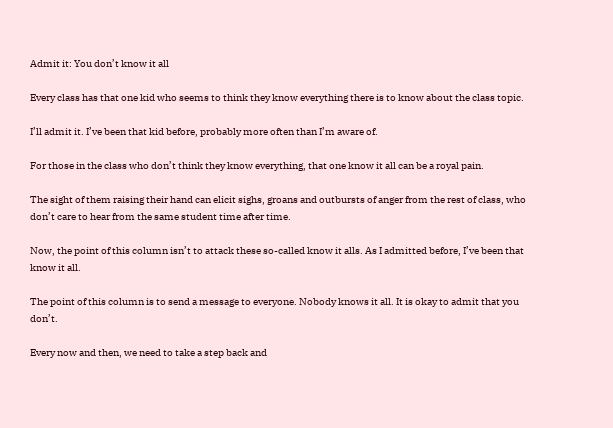Admit it: You don’t know it all

Every class has that one kid who seems to think they know everything there is to know about the class topic.

I’ll admit it. I’ve been that kid before, probably more often than I’m aware of.

For those in the class who don’t think they know everything, that one know it all can be a royal pain.

The sight of them raising their hand can elicit sighs, groans and outbursts of anger from the rest of class, who don’t care to hear from the same student time after time.

Now, the point of this column isn’t to attack these so-called know it alls. As I admitted before, I’ve been that know it all.

The point of this column is to send a message to everyone. Nobody knows it all. It is okay to admit that you don’t.

Every now and then, we need to take a step back and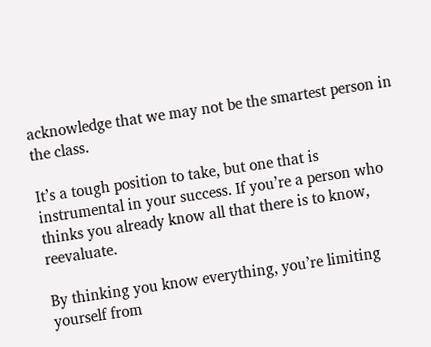acknowledge that we may not be the smartest person in the class.

It’s a tough position to take, but one that is instrumental in your success. If you’re a person who thinks you already know all that there is to know, reevaluate.

By thinking you know everything, you’re limiting yourself from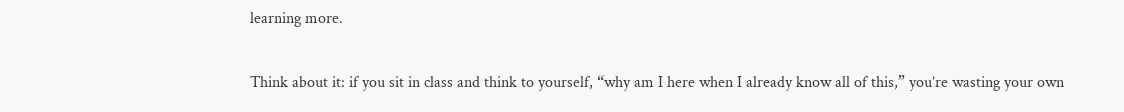learning more.

Think about it: if you sit in class and think to yourself, “why am I here when I already know all of this,” you’re wasting your own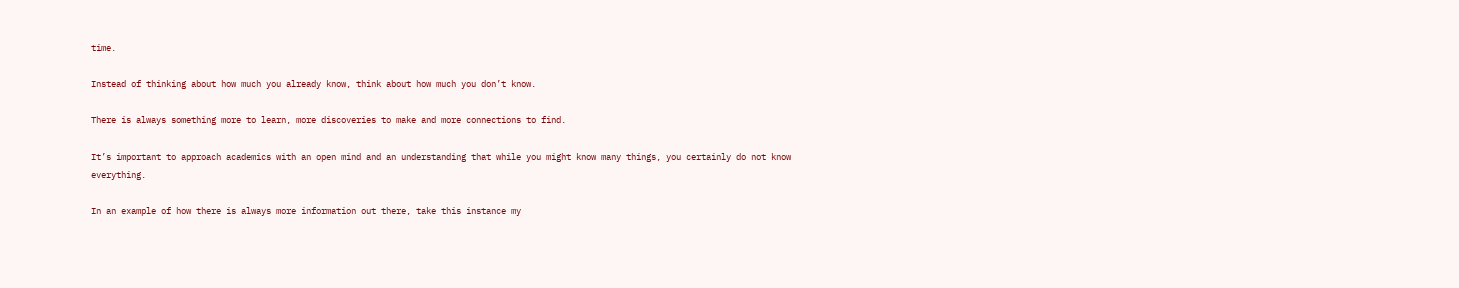time.

Instead of thinking about how much you already know, think about how much you don’t know.

There is always something more to learn, more discoveries to make and more connections to find.

It’s important to approach academics with an open mind and an understanding that while you might know many things, you certainly do not know everything.

In an example of how there is always more information out there, take this instance my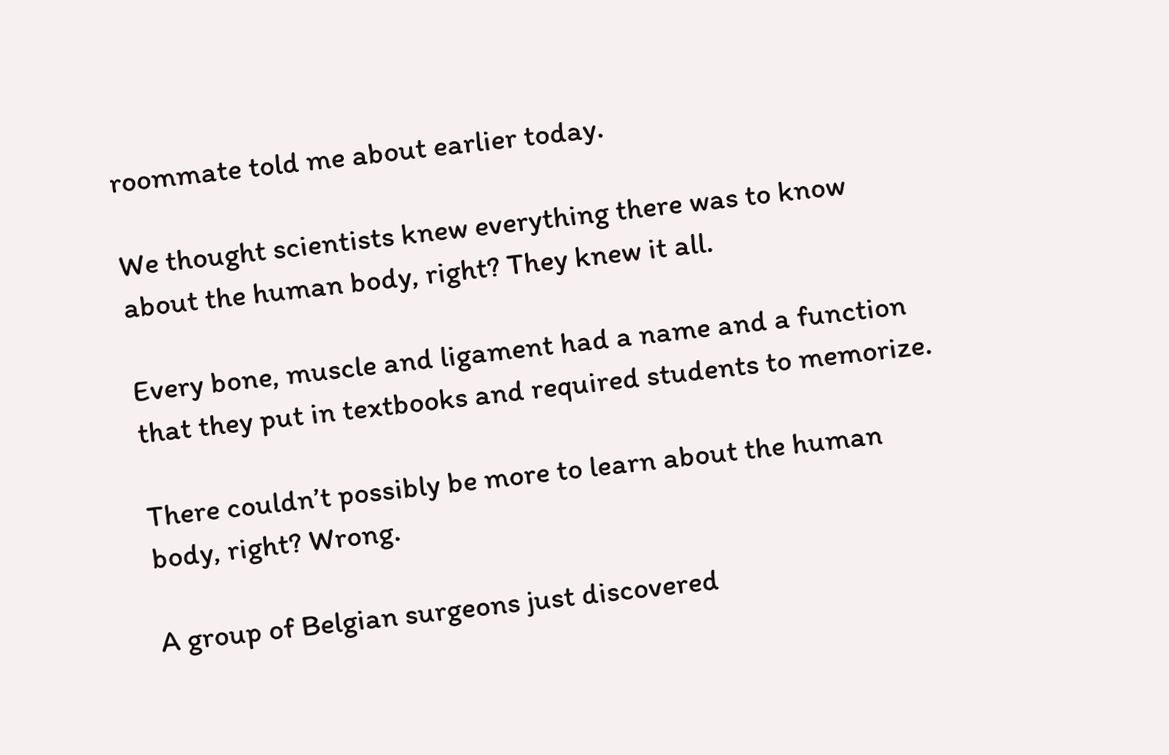roommate told me about earlier today.

We thought scientists knew everything there was to know about the human body, right? They knew it all.

Every bone, muscle and ligament had a name and a function that they put in textbooks and required students to memorize.

There couldn’t possibly be more to learn about the human body, right? Wrong.

A group of Belgian surgeons just discovered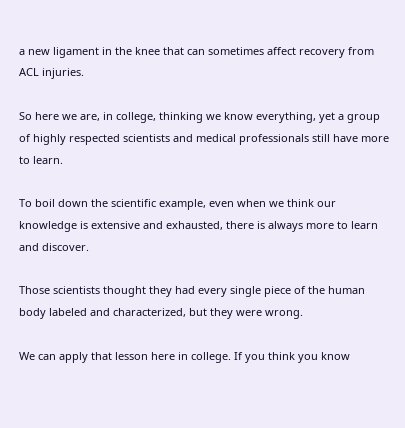a new ligament in the knee that can sometimes affect recovery from ACL injuries.

So here we are, in college, thinking we know everything, yet a group of highly respected scientists and medical professionals still have more to learn.

To boil down the scientific example, even when we think our knowledge is extensive and exhausted, there is always more to learn and discover.

Those scientists thought they had every single piece of the human body labeled and characterized, but they were wrong.

We can apply that lesson here in college. If you think you know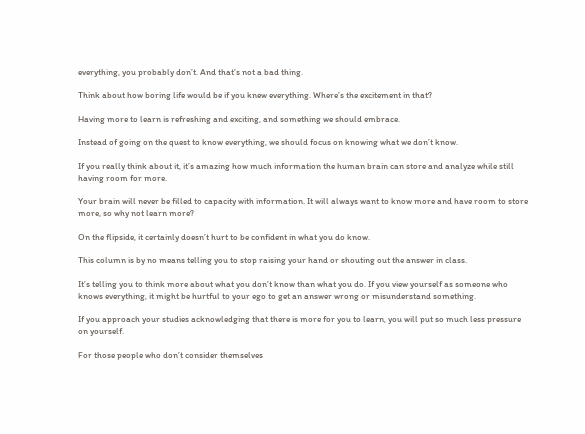everything, you probably don’t. And that’s not a bad thing.

Think about how boring life would be if you knew everything. Where’s the excitement in that?

Having more to learn is refreshing and exciting, and something we should embrace.

Instead of going on the quest to know everything, we should focus on knowing what we don’t know.

If you really think about it, it’s amazing how much information the human brain can store and analyze while still having room for more.

Your brain will never be filled to capacity with information. It will always want to know more and have room to store more, so why not learn more?

On the flipside, it certainly doesn’t hurt to be confident in what you do know.

This column is by no means telling you to stop raising your hand or shouting out the answer in class.

It’s telling you to think more about what you don’t know than what you do. If you view yourself as someone who knows everything, it might be hurtful to your ego to get an answer wrong or misunderstand something.

If you approach your studies acknowledging that there is more for you to learn, you will put so much less pressure on yourself.

For those people who don’t consider themselves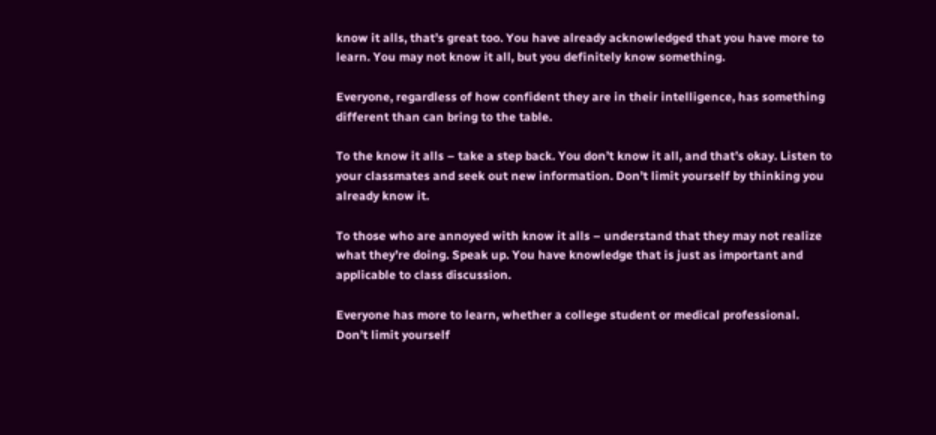know it alls, that’s great too. You have already acknowledged that you have more to learn. You may not know it all, but you definitely know something.

Everyone, regardless of how confident they are in their intelligence, has something different than can bring to the table.

To the know it alls – take a step back. You don’t know it all, and that’s okay. Listen to your classmates and seek out new information. Don’t limit yourself by thinking you already know it.

To those who are annoyed with know it alls – understand that they may not realize what they’re doing. Speak up. You have knowledge that is just as important and applicable to class discussion.

Everyone has more to learn, whether a college student or medical professional. Don’t limit yourself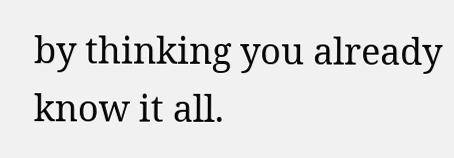by thinking you already know it all.